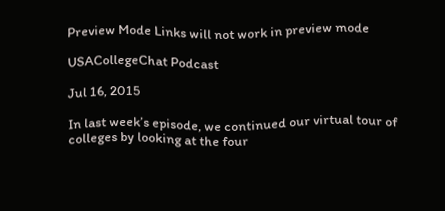Preview Mode Links will not work in preview mode

USACollegeChat Podcast

Jul 16, 2015

In last week’s episode, we continued our virtual tour of colleges by looking at the four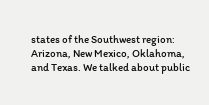states of the Southwest region: Arizona, New Mexico, Oklahoma, and Texas. We talked about public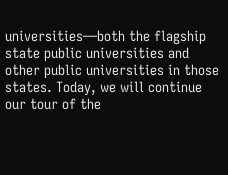universities—both the flagship state public universities and other public universities in those states. Today, we will continue our tour of the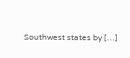Southwest states by […]